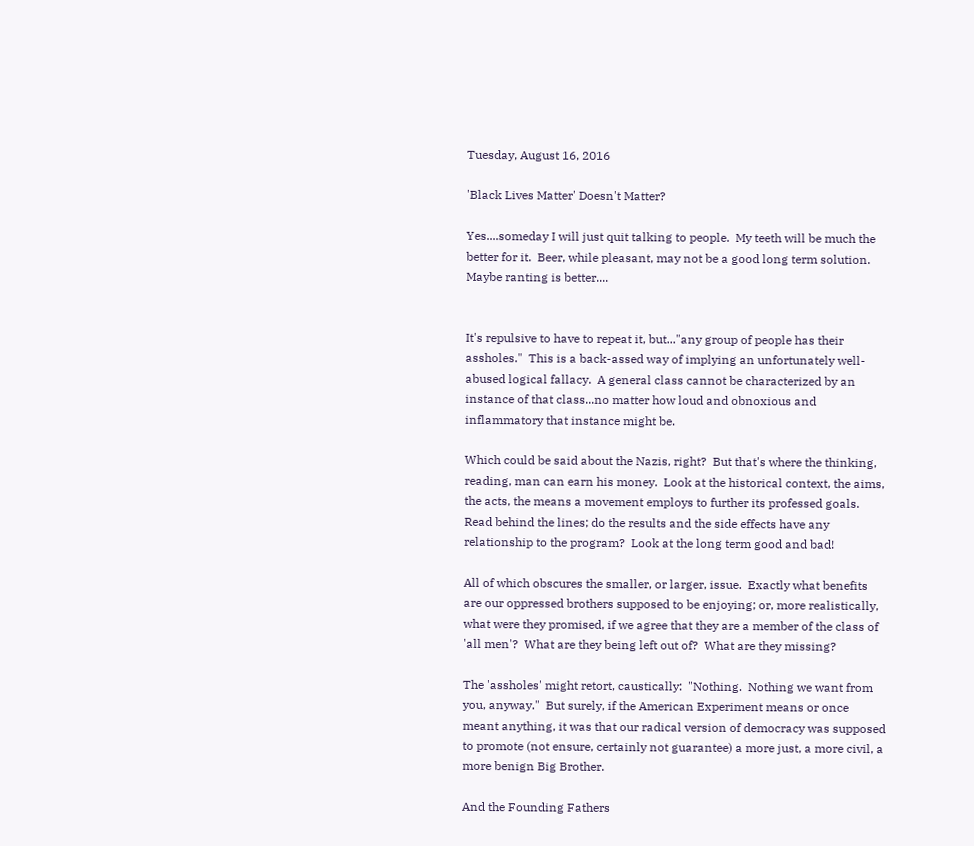Tuesday, August 16, 2016

'Black Lives Matter' Doesn't Matter?

Yes....someday I will just quit talking to people.  My teeth will be much the better for it.  Beer, while pleasant, may not be a good long term solution.  Maybe ranting is better....


It's repulsive to have to repeat it, but..."any group of people has their assholes."  This is a back-assed way of implying an unfortunately well-abused logical fallacy.  A general class cannot be characterized by an instance of that class...no matter how loud and obnoxious and inflammatory that instance might be.

Which could be said about the Nazis, right?  But that's where the thinking, reading, man can earn his money.  Look at the historical context, the aims, the acts, the means a movement employs to further its professed goals.  Read behind the lines; do the results and the side effects have any relationship to the program?  Look at the long term good and bad!

All of which obscures the smaller, or larger, issue.  Exactly what benefits are our oppressed brothers supposed to be enjoying; or, more realistically, what were they promised, if we agree that they are a member of the class of 'all men'?  What are they being left out of?  What are they missing?

The 'assholes' might retort, caustically:  "Nothing.  Nothing we want from you, anyway."  But surely, if the American Experiment means or once meant anything, it was that our radical version of democracy was supposed to promote (not ensure, certainly not guarantee) a more just, a more civil, a more benign Big Brother.

And the Founding Fathers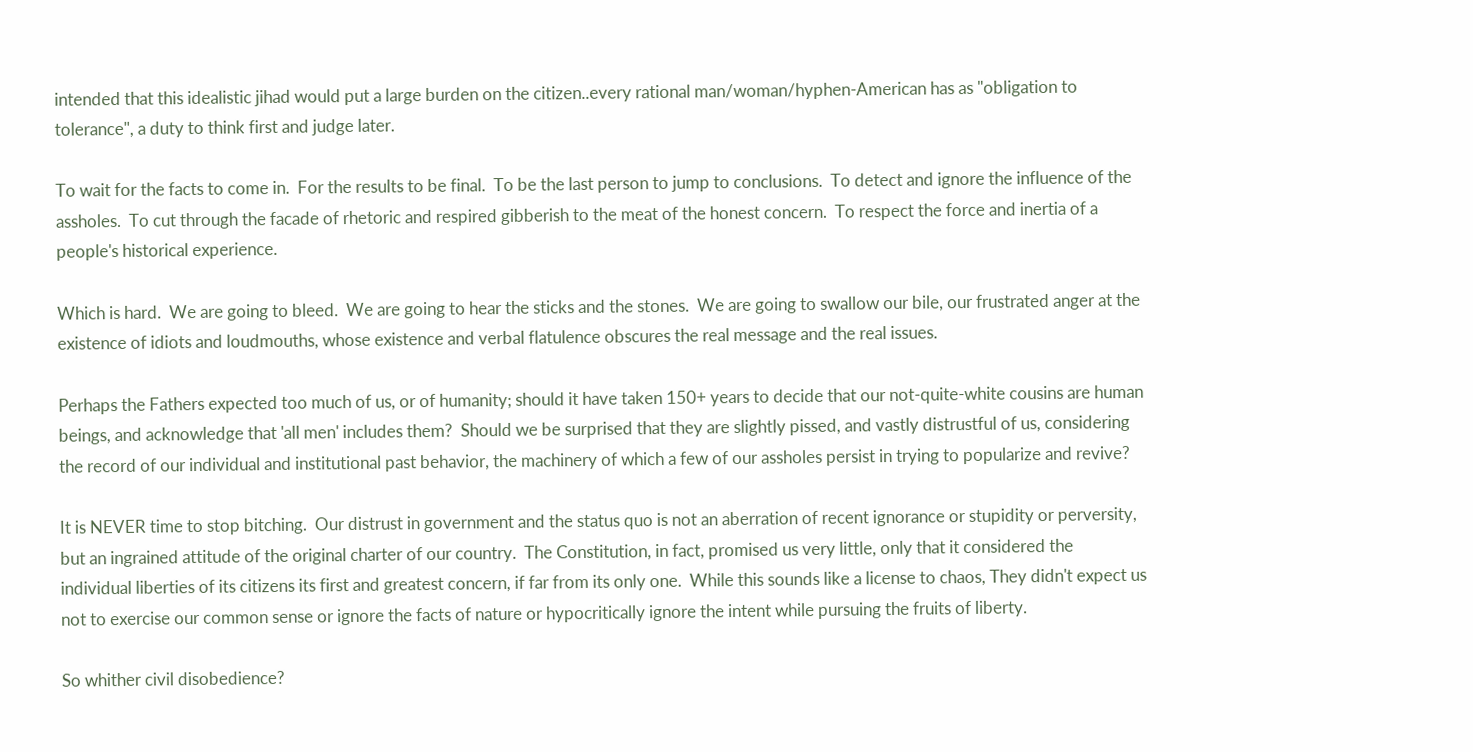intended that this idealistic jihad would put a large burden on the citizen..every rational man/woman/hyphen-American has as "obligation to tolerance", a duty to think first and judge later.

To wait for the facts to come in.  For the results to be final.  To be the last person to jump to conclusions.  To detect and ignore the influence of the assholes.  To cut through the facade of rhetoric and respired gibberish to the meat of the honest concern.  To respect the force and inertia of a people's historical experience.

Which is hard.  We are going to bleed.  We are going to hear the sticks and the stones.  We are going to swallow our bile, our frustrated anger at the existence of idiots and loudmouths, whose existence and verbal flatulence obscures the real message and the real issues.

Perhaps the Fathers expected too much of us, or of humanity; should it have taken 150+ years to decide that our not-quite-white cousins are human beings, and acknowledge that 'all men' includes them?  Should we be surprised that they are slightly pissed, and vastly distrustful of us, considering the record of our individual and institutional past behavior, the machinery of which a few of our assholes persist in trying to popularize and revive?

It is NEVER time to stop bitching.  Our distrust in government and the status quo is not an aberration of recent ignorance or stupidity or perversity, but an ingrained attitude of the original charter of our country.  The Constitution, in fact, promised us very little, only that it considered the individual liberties of its citizens its first and greatest concern, if far from its only one.  While this sounds like a license to chaos, They didn't expect us not to exercise our common sense or ignore the facts of nature or hypocritically ignore the intent while pursuing the fruits of liberty.

So whither civil disobedience?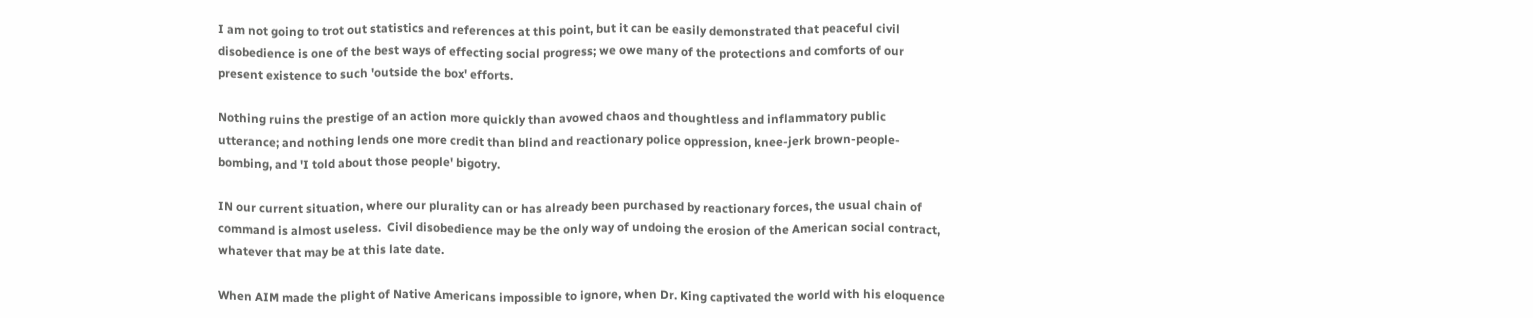I am not going to trot out statistics and references at this point, but it can be easily demonstrated that peaceful civil disobedience is one of the best ways of effecting social progress; we owe many of the protections and comforts of our present existence to such 'outside the box' efforts.

Nothing ruins the prestige of an action more quickly than avowed chaos and thoughtless and inflammatory public utterance; and nothing lends one more credit than blind and reactionary police oppression, knee-jerk brown-people-bombing, and 'I told about those people' bigotry.

IN our current situation, where our plurality can or has already been purchased by reactionary forces, the usual chain of command is almost useless.  Civil disobedience may be the only way of undoing the erosion of the American social contract, whatever that may be at this late date.

When AIM made the plight of Native Americans impossible to ignore, when Dr. King captivated the world with his eloquence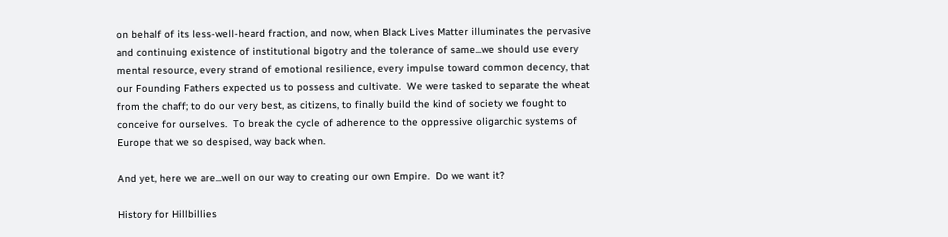on behalf of its less-well-heard fraction, and now, when Black Lives Matter illuminates the pervasive and continuing existence of institutional bigotry and the tolerance of same...we should use every mental resource, every strand of emotional resilience, every impulse toward common decency, that our Founding Fathers expected us to possess and cultivate.  We were tasked to separate the wheat from the chaff; to do our very best, as citizens, to finally build the kind of society we fought to conceive for ourselves.  To break the cycle of adherence to the oppressive oligarchic systems of Europe that we so despised, way back when.

And yet, here we are...well on our way to creating our own Empire.  Do we want it?

History for Hillbillies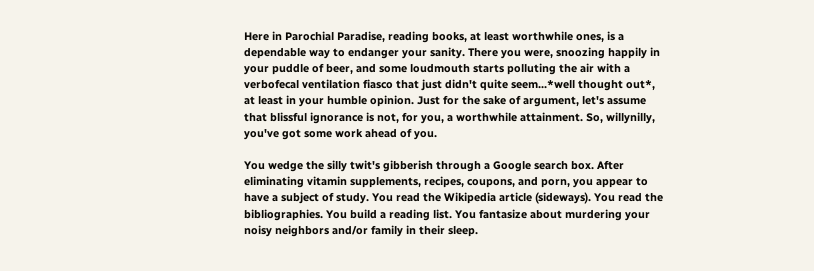Here in Parochial Paradise, reading books, at least worthwhile ones, is a dependable way to endanger your sanity. There you were, snoozing happily in your puddle of beer, and some loudmouth starts polluting the air with a verbofecal ventilation fiasco that just didn't quite seem...*well thought out*, at least in your humble opinion. Just for the sake of argument, let's assume that blissful ignorance is not, for you, a worthwhile attainment. So, willynilly, you've got some work ahead of you.

You wedge the silly twit's gibberish through a Google search box. After eliminating vitamin supplements, recipes, coupons, and porn, you appear to have a subject of study. You read the Wikipedia article (sideways). You read the bibliographies. You build a reading list. You fantasize about murdering your noisy neighbors and/or family in their sleep.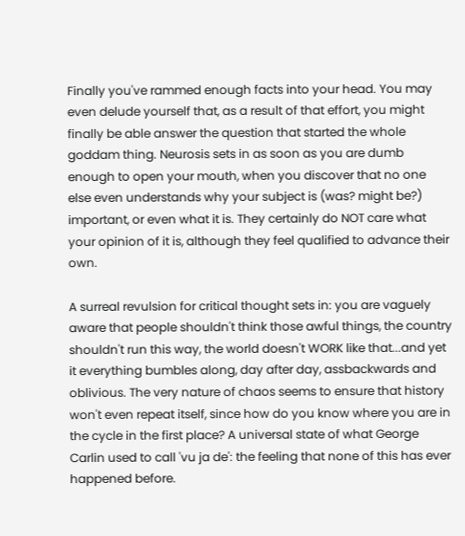Finally you've rammed enough facts into your head. You may even delude yourself that, as a result of that effort, you might finally be able answer the question that started the whole goddam thing. Neurosis sets in as soon as you are dumb enough to open your mouth, when you discover that no one else even understands why your subject is (was? might be?) important, or even what it is. They certainly do NOT care what your opinion of it is, although they feel qualified to advance their own.

A surreal revulsion for critical thought sets in: you are vaguely aware that people shouldn't think those awful things, the country shouldn't run this way, the world doesn't WORK like that...and yet it everything bumbles along, day after day, assbackwards and oblivious. The very nature of chaos seems to ensure that history won't even repeat itself, since how do you know where you are in the cycle in the first place? A universal state of what George Carlin used to call 'vu ja de': the feeling that none of this has ever happened before.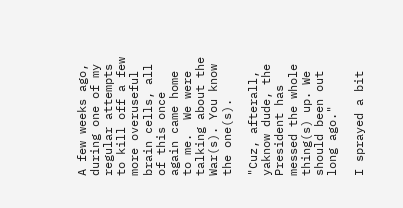A few weeks ago, during one of my regular attempts to kill off a few more overuseful brain cells, all of this once again came home to me.  We were talking about the War(s). You know the one(s).

"Cuz, afterall, yaknow dude, the President has messed the whole thing(s) up. We should been out long ago."

I sprayed a bit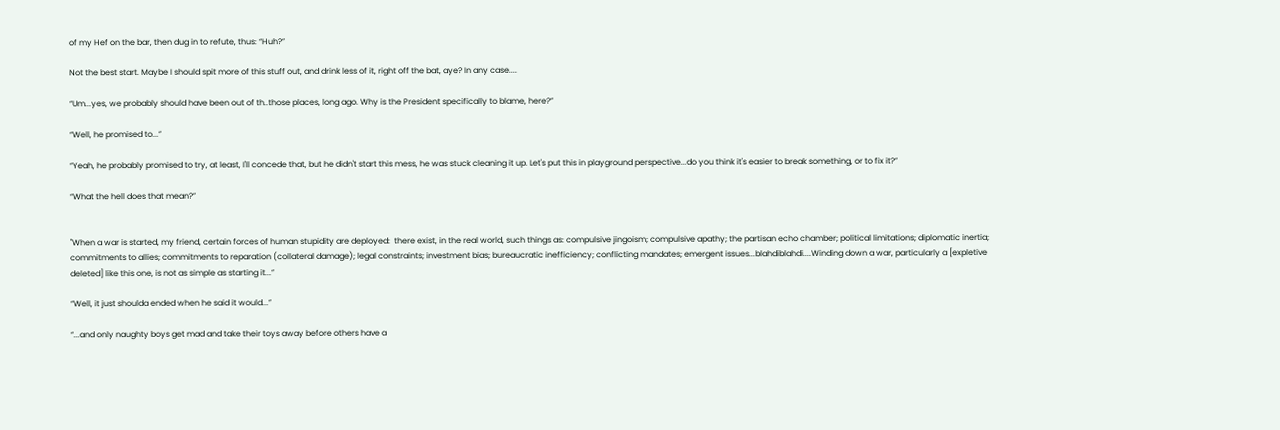of my Hef on the bar, then dug in to refute, thus: “Huh?”

Not the best start. Maybe I should spit more of this stuff out, and drink less of it, right off the bat, aye? In any case....

“Um...yes, we probably should have been out of th..those places, long ago. Why is the President specifically to blame, here?”

“Well, he promised to...”

“Yeah, he probably promised to try, at least, I'll concede that, but he didn't start this mess, he was stuck cleaning it up. Let's put this in playground perspective...do you think it's easier to break something, or to fix it?”

“What the hell does that mean?”


"When a war is started, my friend, certain forces of human stupidity are deployed:  there exist, in the real world, such things as: compulsive jingoism; compulsive apathy; the partisan echo chamber; political limitations; diplomatic inertia; commitments to allies; commitments to reparation (collateral damage); legal constraints; investment bias; bureaucratic inefficiency; conflicting mandates; emergent issues...blahdiblahdi....Winding down a war, particularly a [expletive deleted] like this one, is not as simple as starting it...”

“Well, it just shoulda ended when he said it would...”

“...and only naughty boys get mad and take their toys away before others have a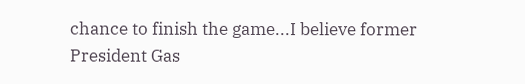chance to finish the game...I believe former President Gas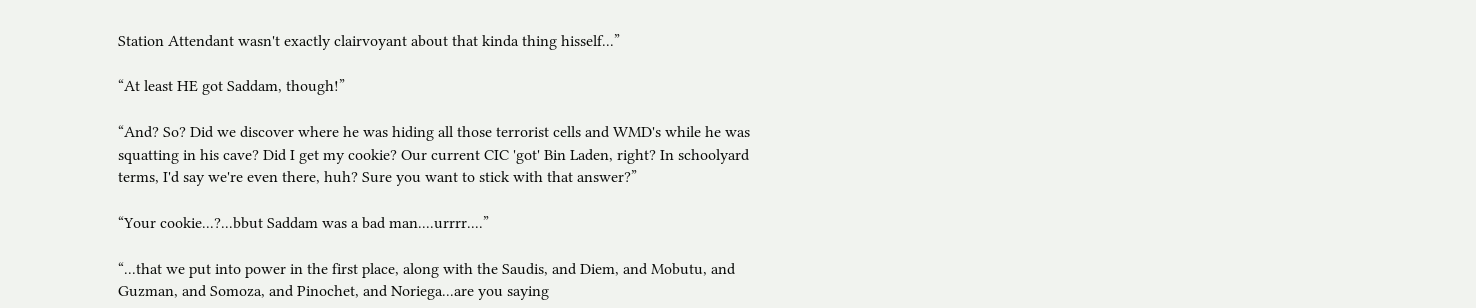Station Attendant wasn't exactly clairvoyant about that kinda thing hisself...”

“At least HE got Saddam, though!”

“And? So? Did we discover where he was hiding all those terrorist cells and WMD's while he was squatting in his cave? Did I get my cookie? Our current CIC 'got' Bin Laden, right? In schoolyard terms, I'd say we're even there, huh? Sure you want to stick with that answer?”

“Your cookie...?...bbut Saddam was a bad man....urrrr....”

“...that we put into power in the first place, along with the Saudis, and Diem, and Mobutu, and Guzman, and Somoza, and Pinochet, and Noriega...are you saying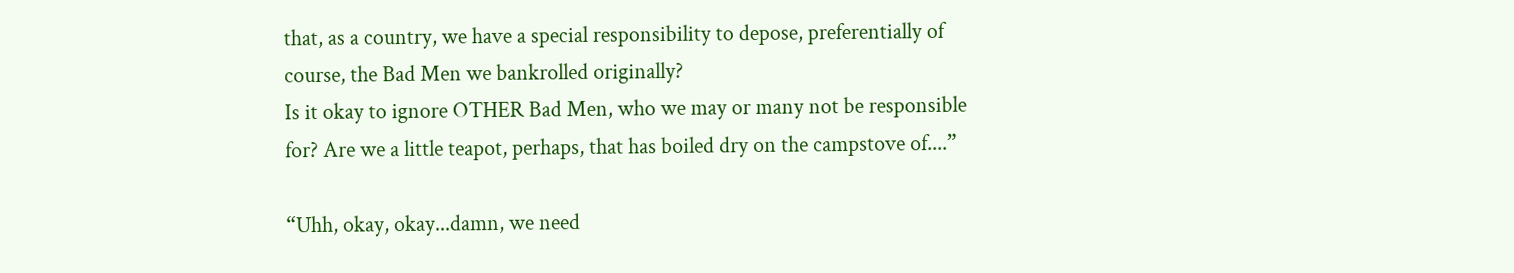that, as a country, we have a special responsibility to depose, preferentially of course, the Bad Men we bankrolled originally?
Is it okay to ignore OTHER Bad Men, who we may or many not be responsible for? Are we a little teapot, perhaps, that has boiled dry on the campstove of....”

“Uhh, okay, okay...damn, we need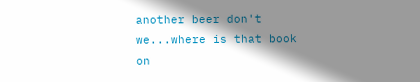another beer don't we...where is that book on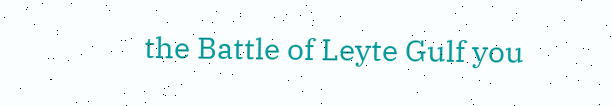the Battle of Leyte Gulf you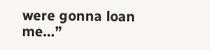were gonna loan me...”